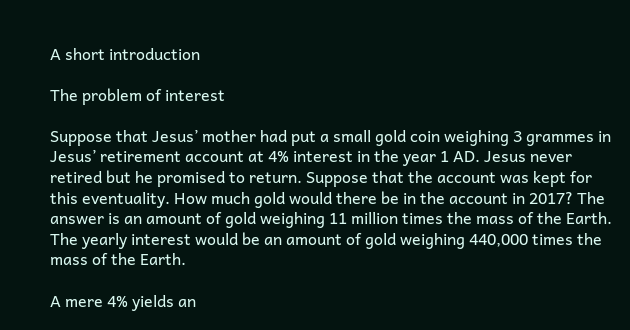A short introduction

The problem of interest

Suppose that Jesus’ mother had put a small gold coin weighing 3 grammes in Jesus’ retirement account at 4% interest in the year 1 AD. Jesus never retired but he promised to return. Suppose that the account was kept for this eventuality. How much gold would there be in the account in 2017? The answer is an amount of gold weighing 11 million times the mass of the Earth. The yearly interest would be an amount of gold weighing 440,000 times the mass of the Earth.

A mere 4% yields an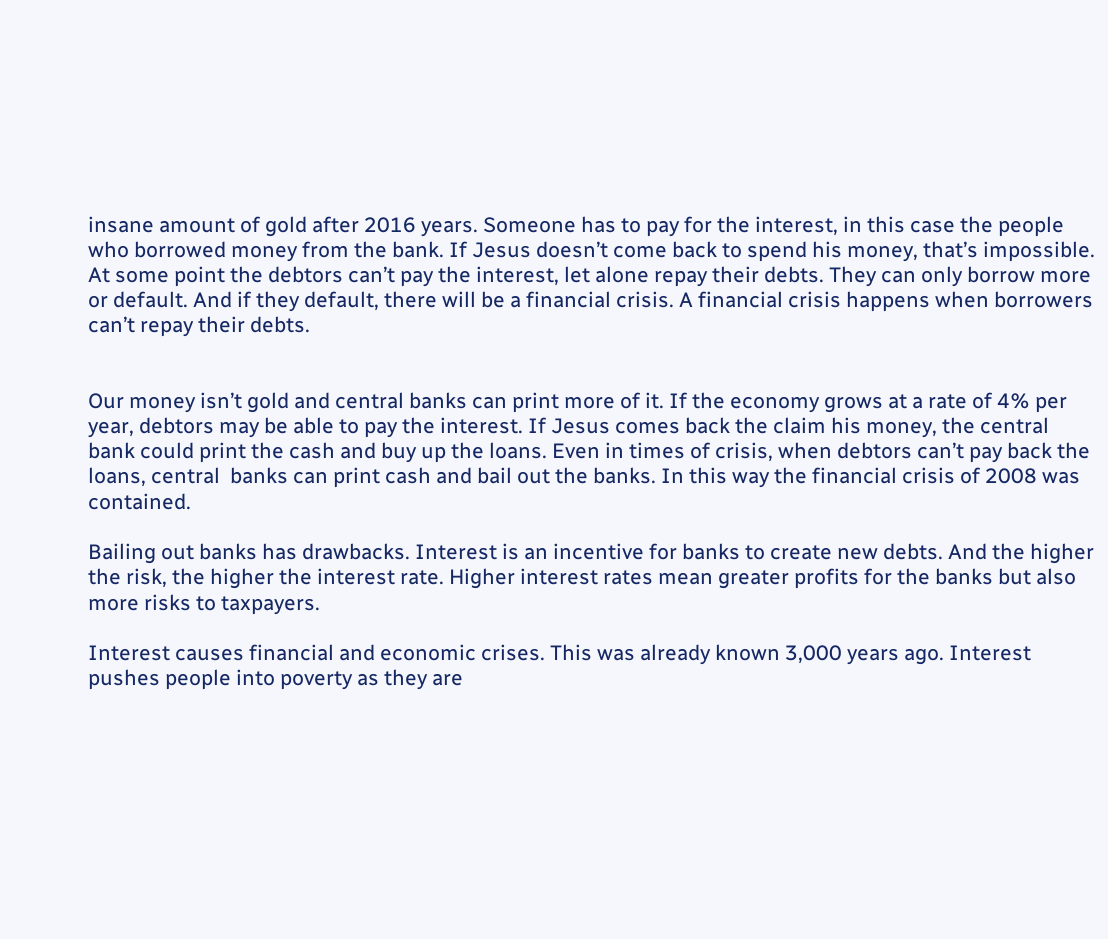insane amount of gold after 2016 years. Someone has to pay for the interest, in this case the people who borrowed money from the bank. If Jesus doesn’t come back to spend his money, that’s impossible. At some point the debtors can’t pay the interest, let alone repay their debts. They can only borrow more or default. And if they default, there will be a financial crisis. A financial crisis happens when borrowers can’t repay their debts.


Our money isn’t gold and central banks can print more of it. If the economy grows at a rate of 4% per year, debtors may be able to pay the interest. If Jesus comes back the claim his money, the central bank could print the cash and buy up the loans. Even in times of crisis, when debtors can’t pay back the loans, central  banks can print cash and bail out the banks. In this way the financial crisis of 2008 was contained.

Bailing out banks has drawbacks. Interest is an incentive for banks to create new debts. And the higher the risk, the higher the interest rate. Higher interest rates mean greater profits for the banks but also more risks to taxpayers.

Interest causes financial and economic crises. This was already known 3,000 years ago. Interest pushes people into poverty as they are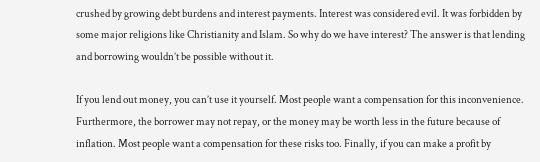crushed by growing debt burdens and interest payments. Interest was considered evil. It was forbidden by some major religions like Christianity and Islam. So why do we have interest? The answer is that lending and borrowing wouldn’t be possible without it.

If you lend out money, you can’t use it yourself. Most people want a compensation for this inconvenience. Furthermore, the borrower may not repay, or the money may be worth less in the future because of inflation. Most people want a compensation for these risks too. Finally, if you can make a profit by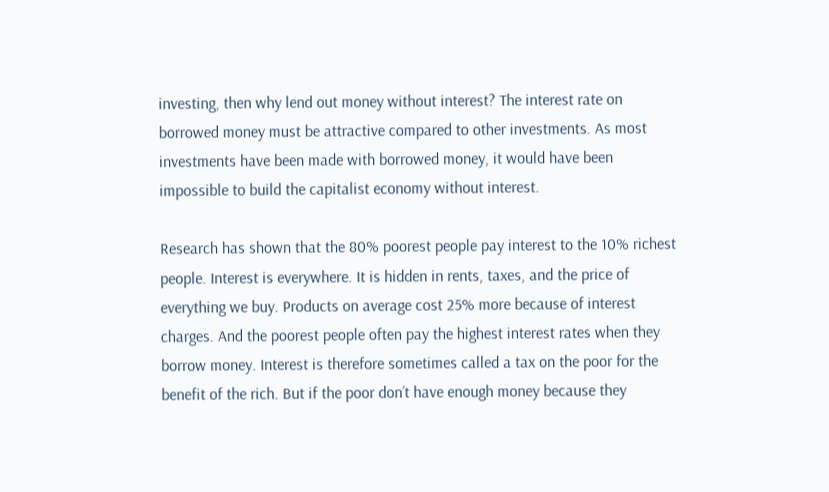investing, then why lend out money without interest? The interest rate on borrowed money must be attractive compared to other investments. As most investments have been made with borrowed money, it would have been impossible to build the capitalist economy without interest.

Research has shown that the 80% poorest people pay interest to the 10% richest people. Interest is everywhere. It is hidden in rents, taxes, and the price of everything we buy. Products on average cost 25% more because of interest charges. And the poorest people often pay the highest interest rates when they borrow money. Interest is therefore sometimes called a tax on the poor for the benefit of the rich. But if the poor don’t have enough money because they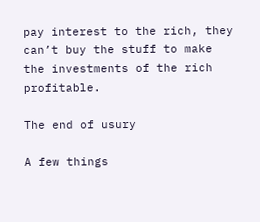pay interest to the rich, they can’t buy the stuff to make the investments of the rich profitable.

The end of usury

A few things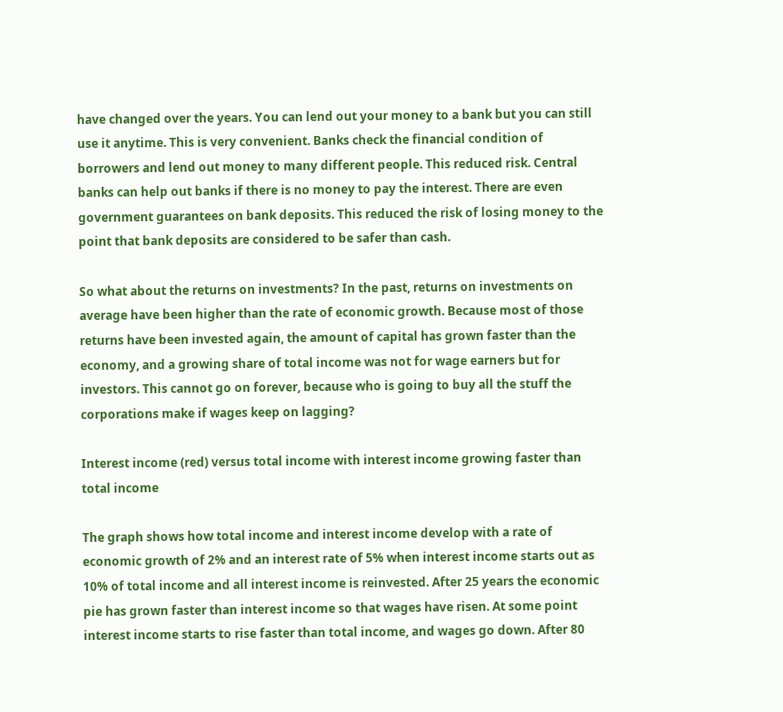have changed over the years. You can lend out your money to a bank but you can still use it anytime. This is very convenient. Banks check the financial condition of borrowers and lend out money to many different people. This reduced risk. Central banks can help out banks if there is no money to pay the interest. There are even government guarantees on bank deposits. This reduced the risk of losing money to the point that bank deposits are considered to be safer than cash.

So what about the returns on investments? In the past, returns on investments on average have been higher than the rate of economic growth. Because most of those returns have been invested again, the amount of capital has grown faster than the economy, and a growing share of total income was not for wage earners but for investors. This cannot go on forever, because who is going to buy all the stuff the corporations make if wages keep on lagging?

Interest income (red) versus total income with interest income growing faster than total income

The graph shows how total income and interest income develop with a rate of economic growth of 2% and an interest rate of 5% when interest income starts out as 10% of total income and all interest income is reinvested. After 25 years the economic pie has grown faster than interest income so that wages have risen. At some point interest income starts to rise faster than total income, and wages go down. After 80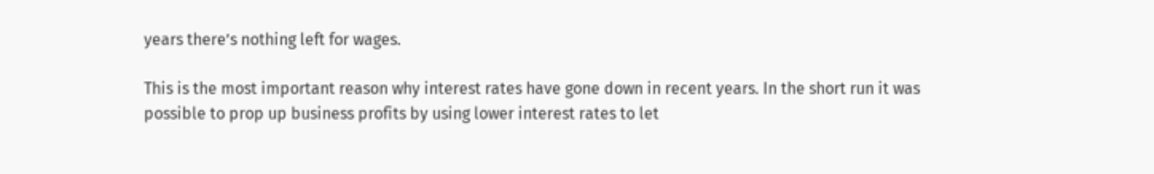years there’s nothing left for wages.

This is the most important reason why interest rates have gone down in recent years. In the short run it was possible to prop up business profits by using lower interest rates to let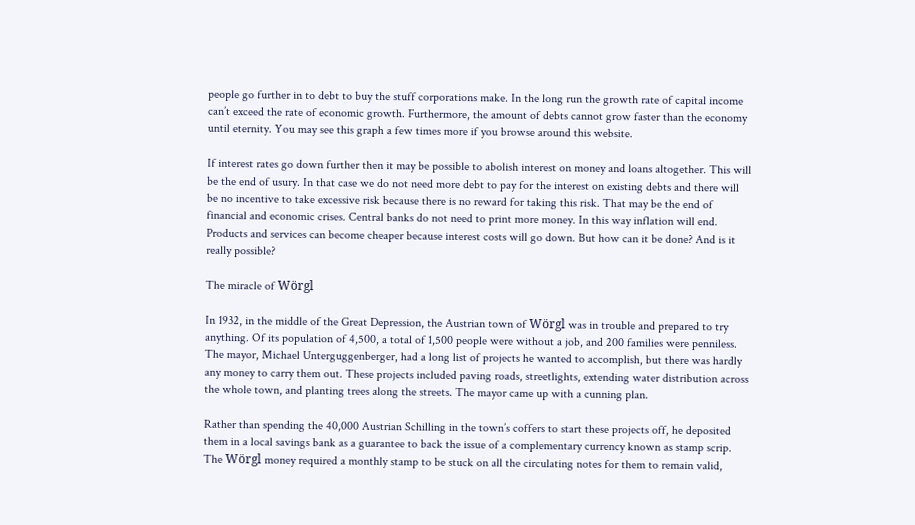people go further in to debt to buy the stuff corporations make. In the long run the growth rate of capital income can’t exceed the rate of economic growth. Furthermore, the amount of debts cannot grow faster than the economy until eternity. You may see this graph a few times more if you browse around this website.

If interest rates go down further then it may be possible to abolish interest on money and loans altogether. This will be the end of usury. In that case we do not need more debt to pay for the interest on existing debts and there will be no incentive to take excessive risk because there is no reward for taking this risk. That may be the end of financial and economic crises. Central banks do not need to print more money. In this way inflation will end. Products and services can become cheaper because interest costs will go down. But how can it be done? And is it really possible?

The miracle of Wörgl

In 1932, in the middle of the Great Depression, the Austrian town of Wörgl was in trouble and prepared to try anything. Of its population of 4,500, a total of 1,500 people were without a job, and 200 families were penniless. The mayor, Michael Unterguggenberger, had a long list of projects he wanted to accomplish, but there was hardly any money to carry them out. These projects included paving roads, streetlights, extending water distribution across the whole town, and planting trees along the streets. The mayor came up with a cunning plan.

Rather than spending the 40,000 Austrian Schilling in the town’s coffers to start these projects off, he deposited them in a local savings bank as a guarantee to back the issue of a complementary currency known as stamp scrip. The Wörgl money required a monthly stamp to be stuck on all the circulating notes for them to remain valid,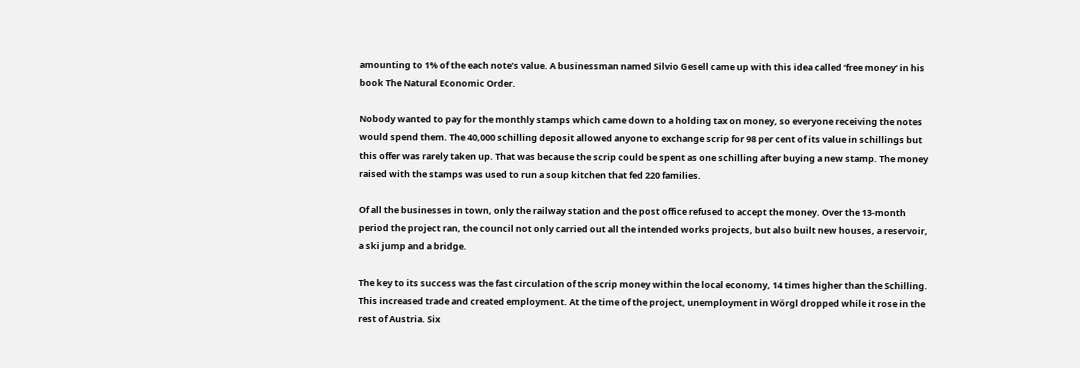amounting to 1% of the each note’s value. A businessman named Silvio Gesell came up with this idea called ‘free money’ in his book The Natural Economic Order.

Nobody wanted to pay for the monthly stamps which came down to a holding tax on money, so everyone receiving the notes would spend them. The 40,000 schilling deposit allowed anyone to exchange scrip for 98 per cent of its value in schillings but this offer was rarely taken up. That was because the scrip could be spent as one schilling after buying a new stamp. The money raised with the stamps was used to run a soup kitchen that fed 220 families.

Of all the businesses in town, only the railway station and the post office refused to accept the money. Over the 13-month period the project ran, the council not only carried out all the intended works projects, but also built new houses, a reservoir, a ski jump and a bridge.

The key to its success was the fast circulation of the scrip money within the local economy, 14 times higher than the Schilling. This increased trade and created employment. At the time of the project, unemployment in Wörgl dropped while it rose in the rest of Austria. Six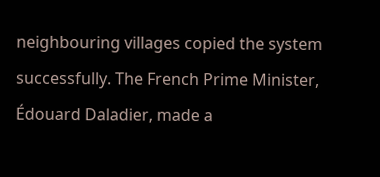neighbouring villages copied the system successfully. The French Prime Minister, Édouard Daladier, made a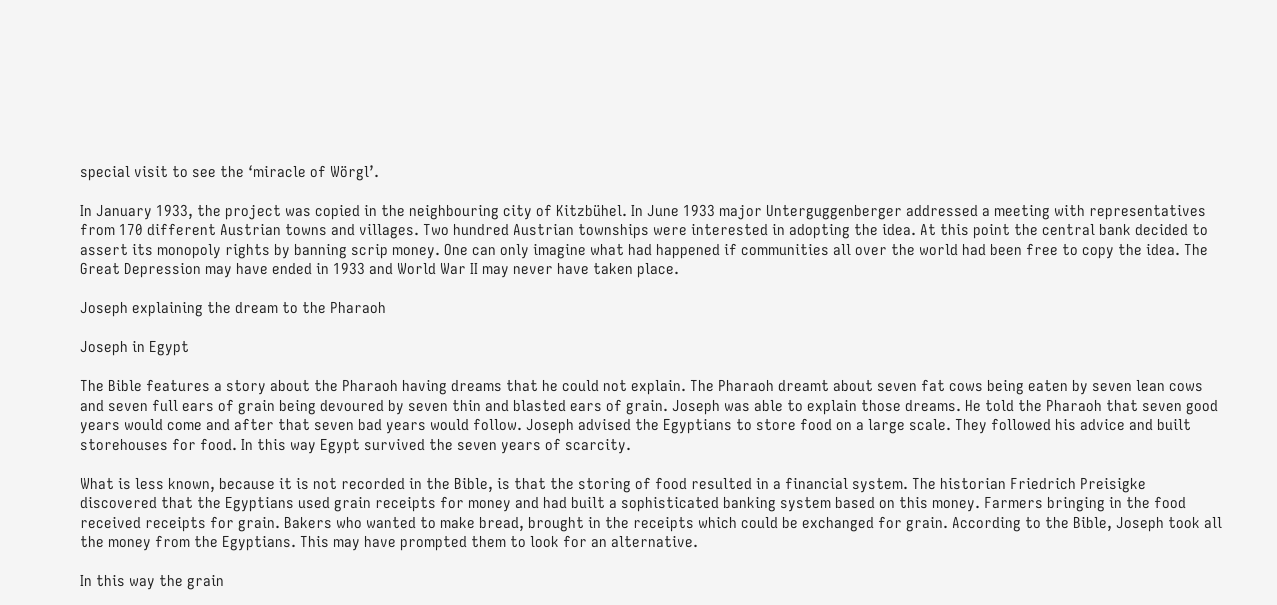special visit to see the ‘miracle of Wörgl’.

In January 1933, the project was copied in the neighbouring city of Kitzbühel. In June 1933 major Unterguggenberger addressed a meeting with representatives from 170 different Austrian towns and villages. Two hundred Austrian townships were interested in adopting the idea. At this point the central bank decided to assert its monopoly rights by banning scrip money. One can only imagine what had happened if communities all over the world had been free to copy the idea. The Great Depression may have ended in 1933 and World War II may never have taken place.

Joseph explaining the dream to the Pharaoh

Joseph in Egypt

The Bible features a story about the Pharaoh having dreams that he could not explain. The Pharaoh dreamt about seven fat cows being eaten by seven lean cows and seven full ears of grain being devoured by seven thin and blasted ears of grain. Joseph was able to explain those dreams. He told the Pharaoh that seven good years would come and after that seven bad years would follow. Joseph advised the Egyptians to store food on a large scale. They followed his advice and built storehouses for food. In this way Egypt survived the seven years of scarcity.

What is less known, because it is not recorded in the Bible, is that the storing of food resulted in a financial system. The historian Friedrich Preisigke discovered that the Egyptians used grain receipts for money and had built a sophisticated banking system based on this money. Farmers bringing in the food received receipts for grain. Bakers who wanted to make bread, brought in the receipts which could be exchanged for grain. According to the Bible, Joseph took all the money from the Egyptians. This may have prompted them to look for an alternative.

In this way the grain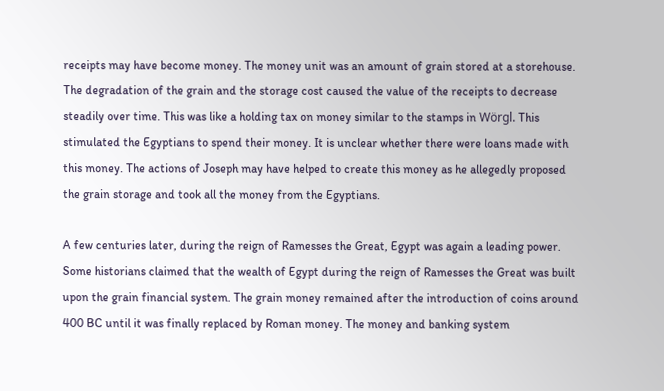receipts may have become money. The money unit was an amount of grain stored at a storehouse. The degradation of the grain and the storage cost caused the value of the receipts to decrease steadily over time. This was like a holding tax on money similar to the stamps in Wörgl. This stimulated the Egyptians to spend their money. It is unclear whether there were loans made with this money. The actions of Joseph may have helped to create this money as he allegedly proposed the grain storage and took all the money from the Egyptians.

A few centuries later, during the reign of Ramesses the Great, Egypt was again a leading power. Some historians claimed that the wealth of Egypt during the reign of Ramesses the Great was built upon the grain financial system. The grain money remained after the introduction of coins around 400 BC until it was finally replaced by Roman money. The money and banking system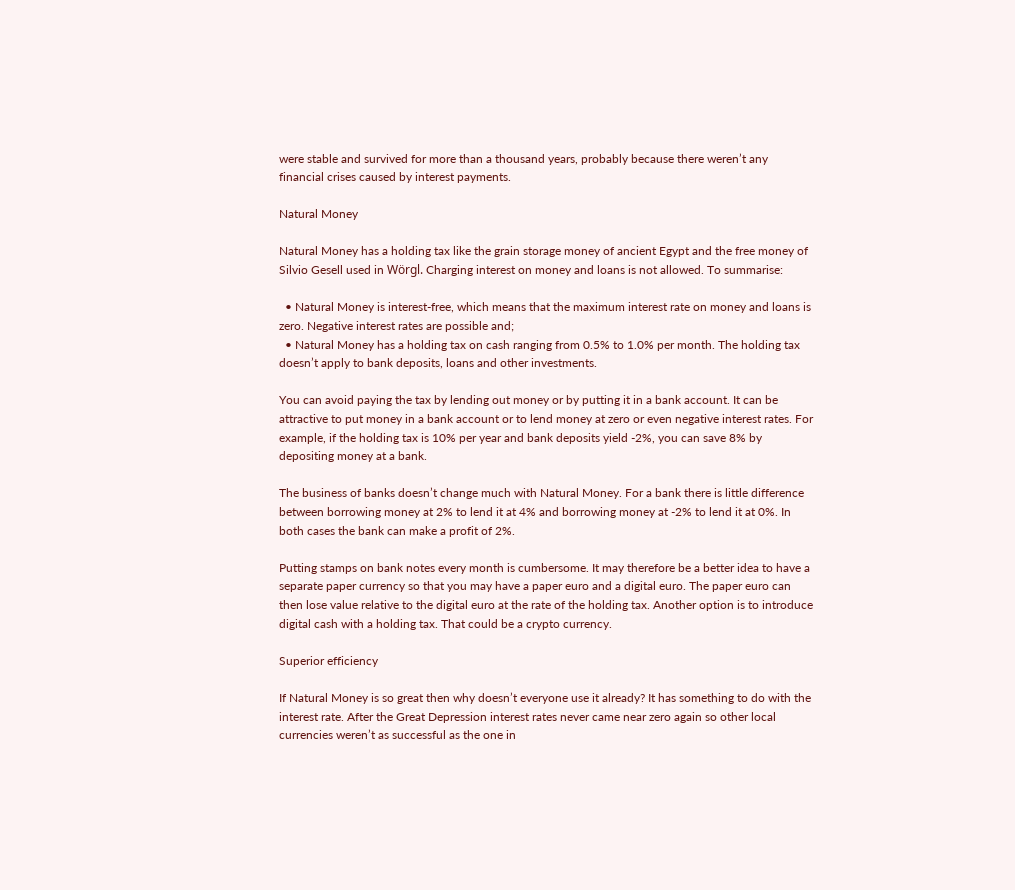were stable and survived for more than a thousand years, probably because there weren’t any financial crises caused by interest payments.

Natural Money

Natural Money has a holding tax like the grain storage money of ancient Egypt and the free money of Silvio Gesell used in Wörgl. Charging interest on money and loans is not allowed. To summarise:

  • Natural Money is interest-free, which means that the maximum interest rate on money and loans is zero. Negative interest rates are possible and;
  • Natural Money has a holding tax on cash ranging from 0.5% to 1.0% per month. The holding tax doesn’t apply to bank deposits, loans and other investments.

You can avoid paying the tax by lending out money or by putting it in a bank account. It can be attractive to put money in a bank account or to lend money at zero or even negative interest rates. For example, if the holding tax is 10% per year and bank deposits yield -2%, you can save 8% by depositing money at a bank.

The business of banks doesn’t change much with Natural Money. For a bank there is little difference between borrowing money at 2% to lend it at 4% and borrowing money at -2% to lend it at 0%. In both cases the bank can make a profit of 2%.

Putting stamps on bank notes every month is cumbersome. It may therefore be a better idea to have a separate paper currency so that you may have a paper euro and a digital euro. The paper euro can then lose value relative to the digital euro at the rate of the holding tax. Another option is to introduce digital cash with a holding tax. That could be a crypto currency.

Superior efficiency

If Natural Money is so great then why doesn’t everyone use it already? It has something to do with the interest rate. After the Great Depression interest rates never came near zero again so other local currencies weren’t as successful as the one in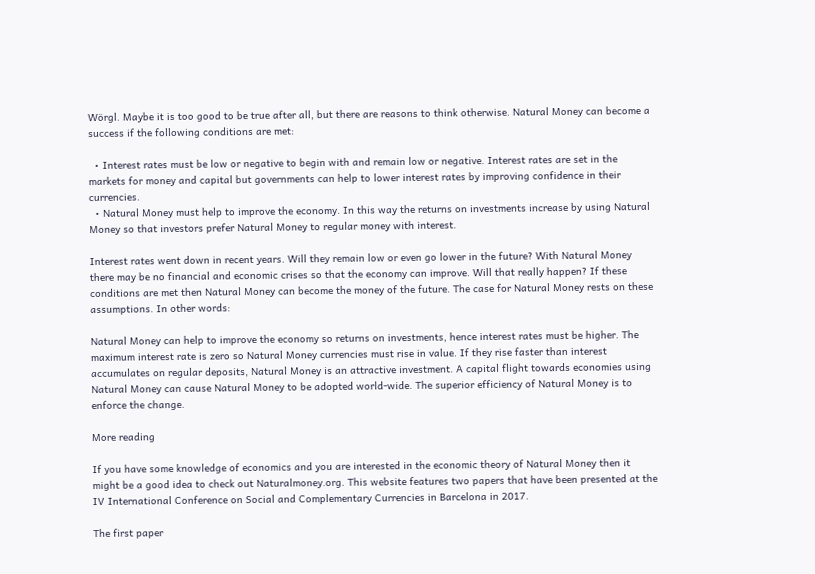Wörgl. Maybe it is too good to be true after all, but there are reasons to think otherwise. Natural Money can become a success if the following conditions are met:

  • Interest rates must be low or negative to begin with and remain low or negative. Interest rates are set in the markets for money and capital but governments can help to lower interest rates by improving confidence in their currencies.
  • Natural Money must help to improve the economy. In this way the returns on investments increase by using Natural Money so that investors prefer Natural Money to regular money with interest.

Interest rates went down in recent years. Will they remain low or even go lower in the future? With Natural Money there may be no financial and economic crises so that the economy can improve. Will that really happen? If these conditions are met then Natural Money can become the money of the future. The case for Natural Money rests on these assumptions. In other words:

Natural Money can help to improve the economy so returns on investments, hence interest rates must be higher. The maximum interest rate is zero so Natural Money currencies must rise in value. If they rise faster than interest accumulates on regular deposits, Natural Money is an attractive investment. A capital flight towards economies using Natural Money can cause Natural Money to be adopted world-wide. The superior efficiency of Natural Money is to enforce the change.

More reading

If you have some knowledge of economics and you are interested in the economic theory of Natural Money then it might be a good idea to check out Naturalmoney.org. This website features two papers that have been presented at the IV International Conference on Social and Complementary Currencies in Barcelona in 2017.

The first paper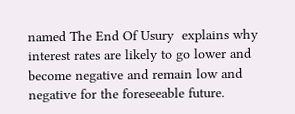named The End Of Usury  explains why interest rates are likely to go lower and become negative and remain low and negative for the foreseeable future.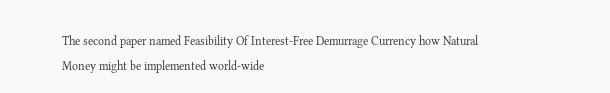The second paper named Feasibility Of Interest-Free Demurrage Currency how Natural Money might be implemented world-wide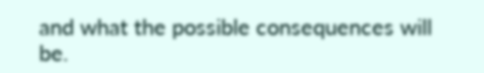and what the possible consequences will be.